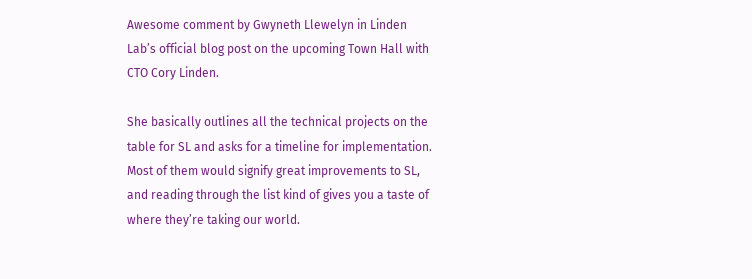Awesome comment by Gwyneth Llewelyn in Linden Lab’s official blog post on the upcoming Town Hall with CTO Cory Linden.

She basically outlines all the technical projects on the table for SL and asks for a timeline for implementation. Most of them would signify great improvements to SL, and reading through the list kind of gives you a taste of where they’re taking our world.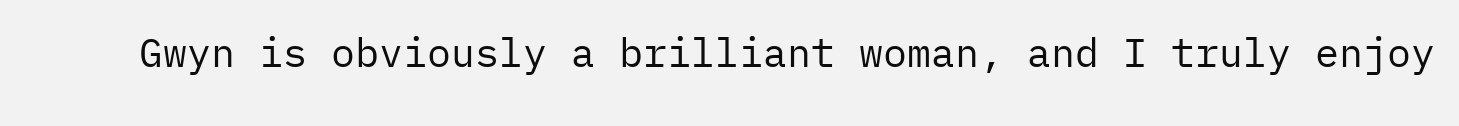Gwyn is obviously a brilliant woman, and I truly enjoy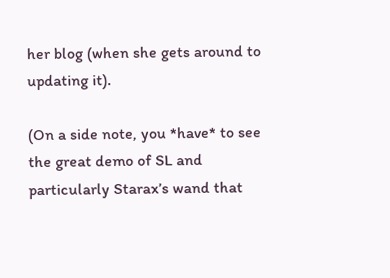her blog (when she gets around to updating it).

(On a side note, you *have* to see the great demo of SL and particularly Starax’s wand that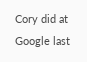Cory did at Google last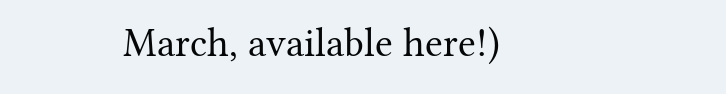March, available here!)